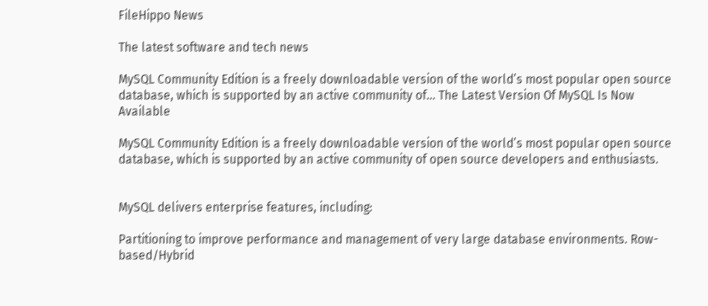FileHippo News

The latest software and tech news

MySQL Community Edition is a freely downloadable version of the world’s most popular open source database, which is supported by an active community of... The Latest Version Of MySQL Is Now Available

MySQL Community Edition is a freely downloadable version of the world’s most popular open source database, which is supported by an active community of open source developers and enthusiasts.


MySQL delivers enterprise features, including:

Partitioning to improve performance and management of very large database environments. Row-based/Hybrid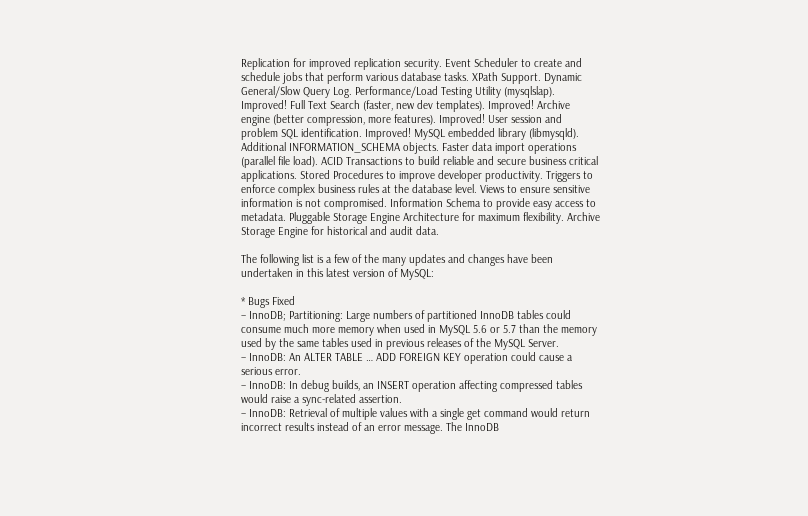Replication for improved replication security. Event Scheduler to create and schedule jobs that perform various database tasks. XPath Support. Dynamic General/Slow Query Log. Performance/Load Testing Utility (mysqlslap). Improved! Full Text Search (faster, new dev templates). Improved! Archive engine (better compression, more features). Improved! User session and problem SQL identification. Improved! MySQL embedded library (libmysqld). Additional INFORMATION_SCHEMA objects. Faster data import operations (parallel file load). ACID Transactions to build reliable and secure business critical applications. Stored Procedures to improve developer productivity. Triggers to enforce complex business rules at the database level. Views to ensure sensitive information is not compromised. Information Schema to provide easy access to metadata. Pluggable Storage Engine Architecture for maximum flexibility. Archive Storage Engine for historical and audit data.

The following list is a few of the many updates and changes have been undertaken in this latest version of MySQL:

* Bugs Fixed
– InnoDB; Partitioning: Large numbers of partitioned InnoDB tables could consume much more memory when used in MySQL 5.6 or 5.7 than the memory used by the same tables used in previous releases of the MySQL Server.
– InnoDB: An ALTER TABLE … ADD FOREIGN KEY operation could cause a serious error.
– InnoDB: In debug builds, an INSERT operation affecting compressed tables would raise a sync-related assertion.
– InnoDB: Retrieval of multiple values with a single get command would return incorrect results instead of an error message. The InnoDB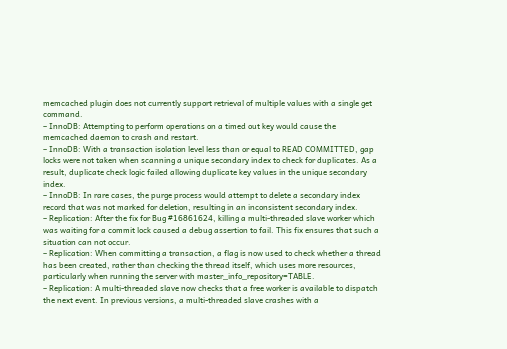memcached plugin does not currently support retrieval of multiple values with a single get command.
– InnoDB: Attempting to perform operations on a timed out key would cause the memcached daemon to crash and restart.
– InnoDB: With a transaction isolation level less than or equal to READ COMMITTED, gap locks were not taken when scanning a unique secondary index to check for duplicates. As a result, duplicate check logic failed allowing duplicate key values in the unique secondary index.
– InnoDB: In rare cases, the purge process would attempt to delete a secondary index record that was not marked for deletion, resulting in an inconsistent secondary index.
– Replication: After the fix for Bug #16861624, killing a multi-threaded slave worker which was waiting for a commit lock caused a debug assertion to fail. This fix ensures that such a situation can not occur.
– Replication: When committing a transaction, a flag is now used to check whether a thread has been created, rather than checking the thread itself, which uses more resources, particularly when running the server with master_info_repository=TABLE.
– Replication: A multi-threaded slave now checks that a free worker is available to dispatch the next event. In previous versions, a multi-threaded slave crashes with a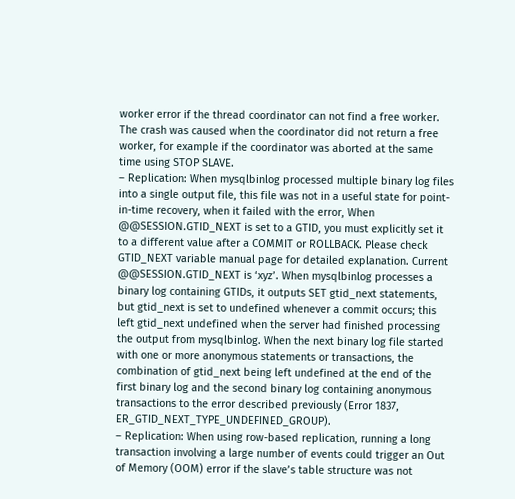worker error if the thread coordinator can not find a free worker. The crash was caused when the coordinator did not return a free worker, for example if the coordinator was aborted at the same time using STOP SLAVE.
– Replication: When mysqlbinlog processed multiple binary log files into a single output file, this file was not in a useful state for point-in-time recovery, when it failed with the error, When @@SESSION.GTID_NEXT is set to a GTID, you must explicitly set it to a different value after a COMMIT or ROLLBACK. Please check GTID_NEXT variable manual page for detailed explanation. Current @@SESSION.GTID_NEXT is ‘xyz’. When mysqlbinlog processes a binary log containing GTIDs, it outputs SET gtid_next statements, but gtid_next is set to undefined whenever a commit occurs; this left gtid_next undefined when the server had finished processing the output from mysqlbinlog. When the next binary log file started with one or more anonymous statements or transactions, the combination of gtid_next being left undefined at the end of the first binary log and the second binary log containing anonymous transactions to the error described previously (Error 1837, ER_GTID_NEXT_TYPE_UNDEFINED_GROUP).
– Replication: When using row-based replication, running a long transaction involving a large number of events could trigger an Out of Memory (OOM) error if the slave’s table structure was not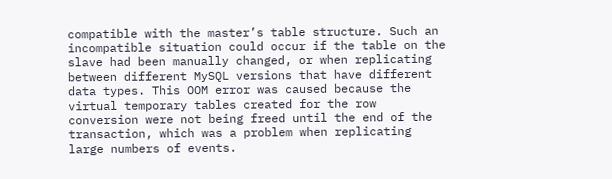compatible with the master’s table structure. Such an incompatible situation could occur if the table on the slave had been manually changed, or when replicating between different MySQL versions that have different data types. This OOM error was caused because the virtual temporary tables created for the row conversion were not being freed until the end of the transaction, which was a problem when replicating large numbers of events.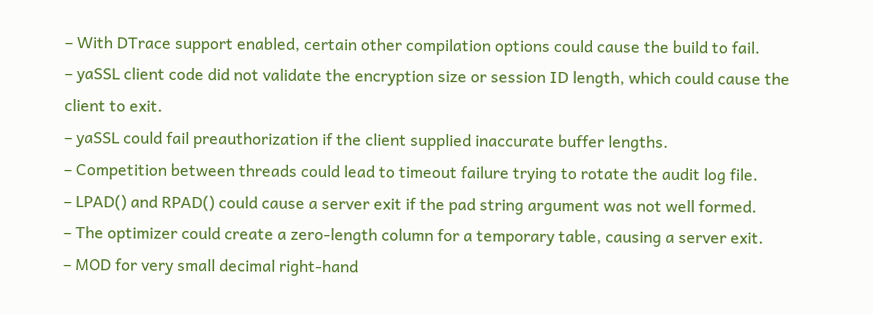– With DTrace support enabled, certain other compilation options could cause the build to fail.
– yaSSL client code did not validate the encryption size or session ID length, which could cause the client to exit.
– yaSSL could fail preauthorization if the client supplied inaccurate buffer lengths.
– Competition between threads could lead to timeout failure trying to rotate the audit log file.
– LPAD() and RPAD() could cause a server exit if the pad string argument was not well formed.
– The optimizer could create a zero-length column for a temporary table, causing a server exit.
– MOD for very small decimal right-hand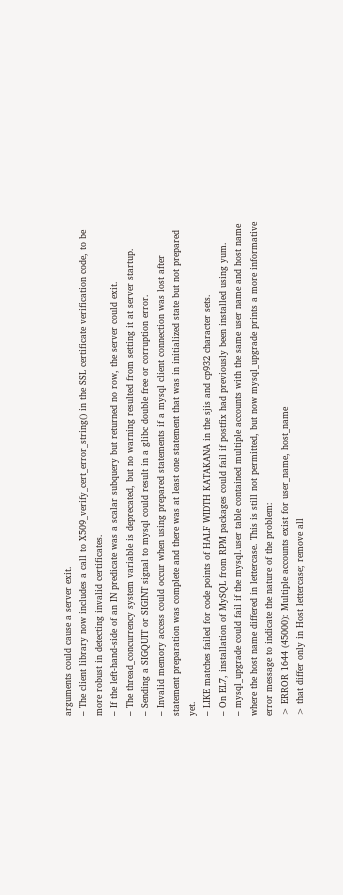arguments could cause a server exit.
– The client library now includes a call to X509_verify_cert_error_string() in the SSL certificate verification code, to be more robust in detecting invalid certificates.
– If the left-hand-side of an IN predicate was a scalar subquery but returned no row, the server could exit.
– The thread_concurrency system variable is deprecated, but no warning resulted from setting it at server startup.
– Sending a SIGQUIT or SIGINT signal to mysql could result in a glibc double free or corruption error.
– Invalid memory access could occur when using prepared statements if a mysql client connection was lost after statement preparation was complete and there was at least one statement that was in initialized state but not prepared yet.
– LIKE matches failed for code points of HALF WIDTH KATAKANA in the sjis and cp932 character sets.
– On EL7, installation of MySQL from RPM packages could fail if postfix had previously been installed using yum.
– mysql_upgrade could fail if the mysql.user table contained multiple accounts with the same user name and host name where the host name differed in lettercase. This is still not permitted, but now mysql_upgrade prints a more informative error message to indicate the nature of the problem:
> ERROR 1644 (45000): Multiple accounts exist for user_name, host_name
> that differ only in Host lettercase; remove all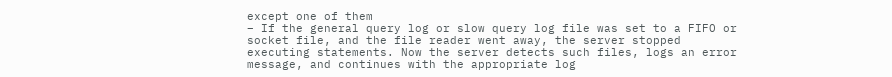except one of them
– If the general query log or slow query log file was set to a FIFO or socket file, and the file reader went away, the server stopped executing statements. Now the server detects such files, logs an error message, and continues with the appropriate log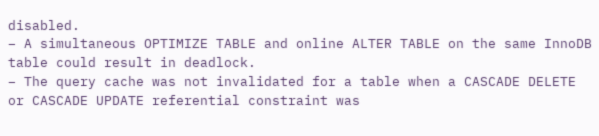disabled.
– A simultaneous OPTIMIZE TABLE and online ALTER TABLE on the same InnoDB table could result in deadlock.
– The query cache was not invalidated for a table when a CASCADE DELETE or CASCADE UPDATE referential constraint was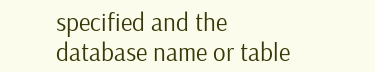specified and the database name or table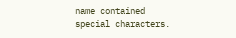name contained special characters.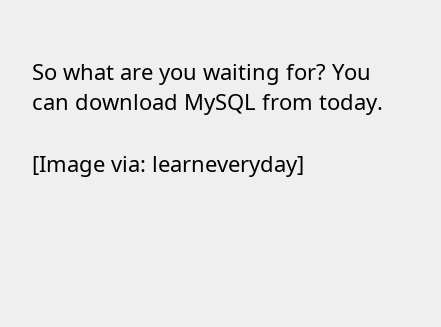So what are you waiting for? You can download MySQL from today.

[Image via: learneveryday]